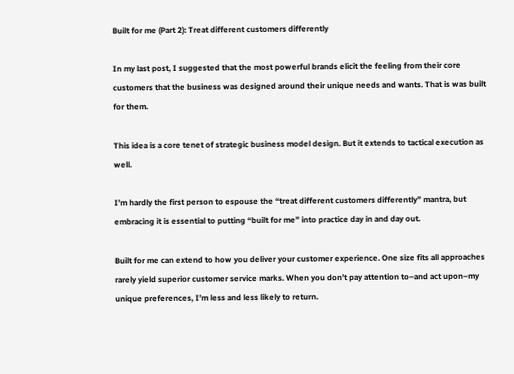Built for me (Part 2): Treat different customers differently

In my last post, I suggested that the most powerful brands elicit the feeling from their core customers that the business was designed around their unique needs and wants. That is was built for them.

This idea is a core tenet of strategic business model design. But it extends to tactical execution as well.

I’m hardly the first person to espouse the “treat different customers differently” mantra, but embracing it is essential to putting “built for me” into practice day in and day out.

Built for me can extend to how you deliver your customer experience. One size fits all approaches rarely yield superior customer service marks. When you don’t pay attention to–and act upon–my unique preferences, I’m less and less likely to return.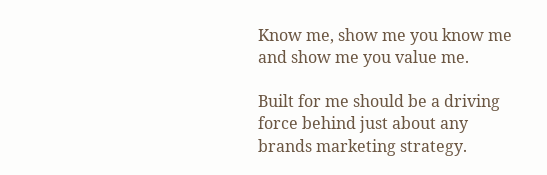Know me, show me you know me and show me you value me.

Built for me should be a driving force behind just about any brands marketing strategy.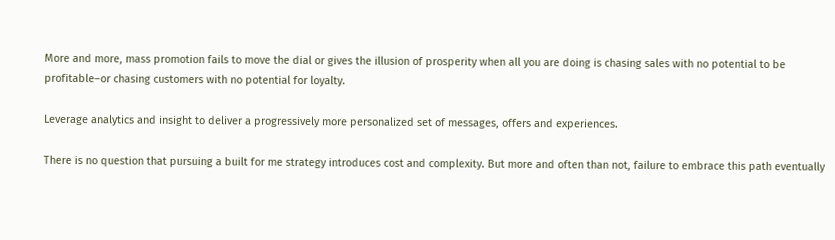More and more, mass promotion fails to move the dial or gives the illusion of prosperity when all you are doing is chasing sales with no potential to be profitable–or chasing customers with no potential for loyalty.

Leverage analytics and insight to deliver a progressively more personalized set of messages, offers and experiences.

There is no question that pursuing a built for me strategy introduces cost and complexity. But more and often than not, failure to embrace this path eventually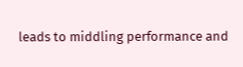leads to middling performance and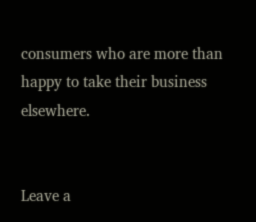consumers who are more than happy to take their business elsewhere.


Leave a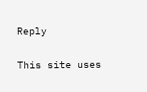Reply

This site uses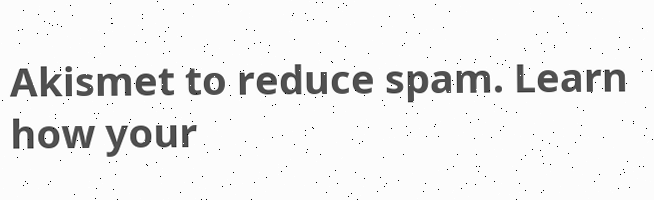Akismet to reduce spam. Learn how your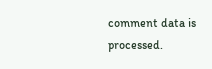comment data is processed.